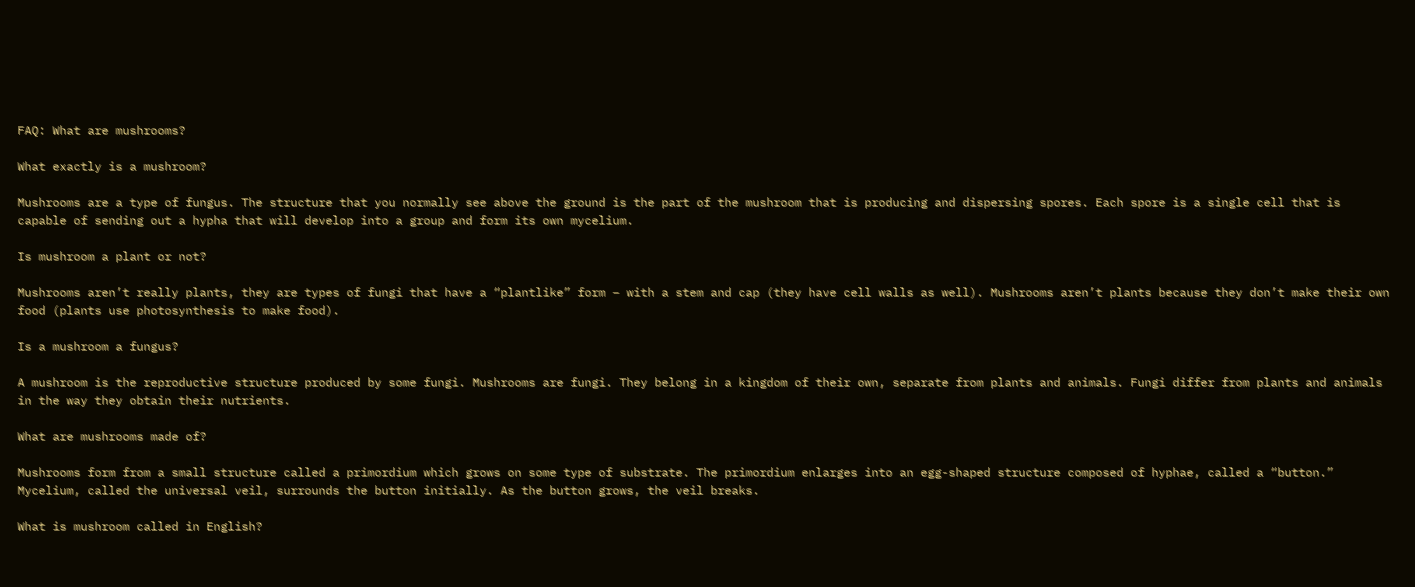FAQ: What are mushrooms?

What exactly is a mushroom?

Mushrooms are a type of fungus. The structure that you normally see above the ground is the part of the mushroom that is producing and dispersing spores. Each spore is a single cell that is capable of sending out a hypha that will develop into a group and form its own mycelium.

Is mushroom a plant or not?

Mushrooms aren’t really plants, they are types of fungi that have a “plantlike” form – with a stem and cap (they have cell walls as well). Mushrooms aren’t plants because they don’t make their own food (plants use photosynthesis to make food).

Is a mushroom a fungus?

A mushroom is the reproductive structure produced by some fungi. Mushrooms are fungi. They belong in a kingdom of their own, separate from plants and animals. Fungi differ from plants and animals in the way they obtain their nutrients.

What are mushrooms made of?

Mushrooms form from a small structure called a primordium which grows on some type of substrate. The primordium enlarges into an egg-shaped structure composed of hyphae, called a “button.” Mycelium, called the universal veil, surrounds the button initially. As the button grows, the veil breaks.

What is mushroom called in English?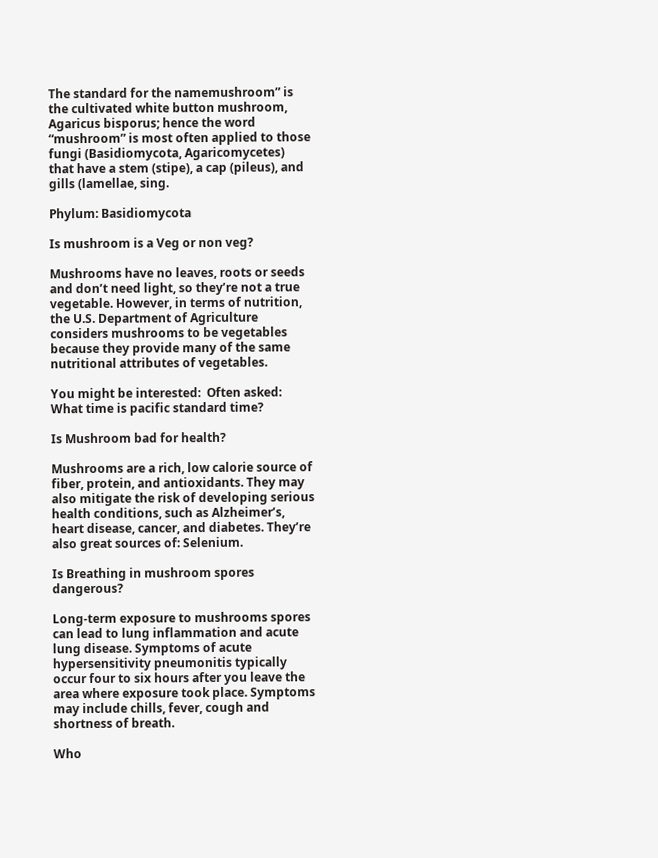The standard for the namemushroom” is the cultivated white button mushroom, Agaricus bisporus; hence the word “mushroom” is most often applied to those fungi (Basidiomycota, Agaricomycetes) that have a stem (stipe), a cap (pileus), and gills (lamellae, sing.

Phylum: Basidiomycota

Is mushroom is a Veg or non veg?

Mushrooms have no leaves, roots or seeds and don’t need light, so they’re not a true vegetable. However, in terms of nutrition, the U.S. Department of Agriculture considers mushrooms to be vegetables because they provide many of the same nutritional attributes of vegetables.

You might be interested:  Often asked: What time is pacific standard time?

Is Mushroom bad for health?

Mushrooms are a rich, low calorie source of fiber, protein, and antioxidants. They may also mitigate the risk of developing serious health conditions, such as Alzheimer’s, heart disease, cancer, and diabetes. They’re also great sources of: Selenium.

Is Breathing in mushroom spores dangerous?

Long-term exposure to mushrooms spores can lead to lung inflammation and acute lung disease. Symptoms of acute hypersensitivity pneumonitis typically occur four to six hours after you leave the area where exposure took place. Symptoms may include chills, fever, cough and shortness of breath.

Who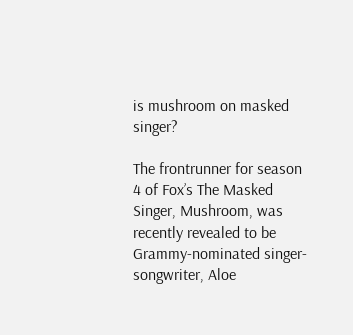is mushroom on masked singer?

The frontrunner for season 4 of Fox’s The Masked Singer, Mushroom, was recently revealed to be Grammy-nominated singer-songwriter, Aloe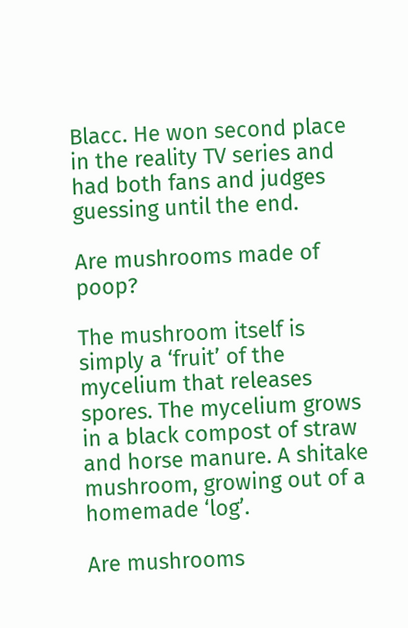Blacc. He won second place in the reality TV series and had both fans and judges guessing until the end.

Are mushrooms made of poop?

The mushroom itself is simply a ‘fruit’ of the mycelium that releases spores. The mycelium grows in a black compost of straw and horse manure. A shitake mushroom, growing out of a homemade ‘log’.

Are mushrooms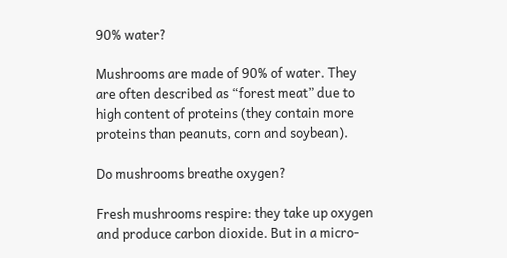90% water?

Mushrooms are made of 90% of water. They are often described as “forest meat” due to high content of proteins (they contain more proteins than peanuts, corn and soybean).

Do mushrooms breathe oxygen?

Fresh mushrooms respire: they take up oxygen and produce carbon dioxide. But in a micro-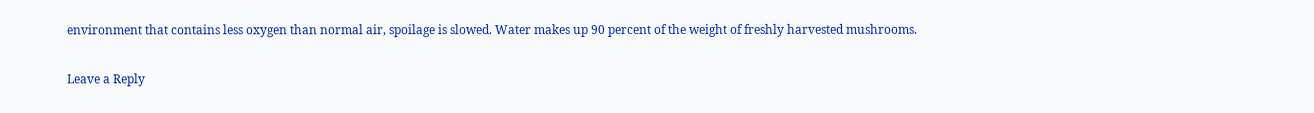environment that contains less oxygen than normal air, spoilage is slowed. Water makes up 90 percent of the weight of freshly harvested mushrooms.

Leave a Reply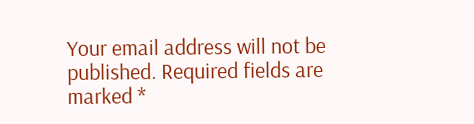Your email address will not be published. Required fields are marked *